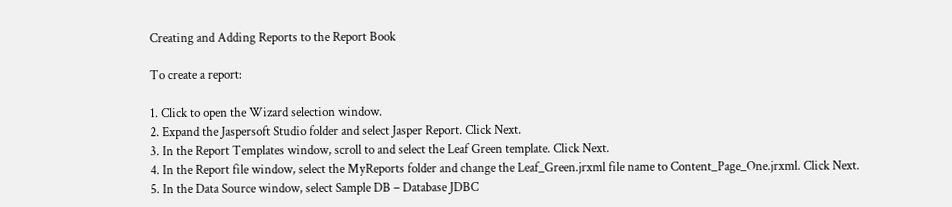Creating and Adding Reports to the Report Book

To create a report:

1. Click to open the Wizard selection window.
2. Expand the Jaspersoft Studio folder and select Jasper Report. Click Next.
3. In the Report Templates window, scroll to and select the Leaf Green template. Click Next.
4. In the Report file window, select the MyReports folder and change the Leaf_Green.jrxml file name to Content_Page_One.jrxml. Click Next.
5. In the Data Source window, select Sample DB – Database JDBC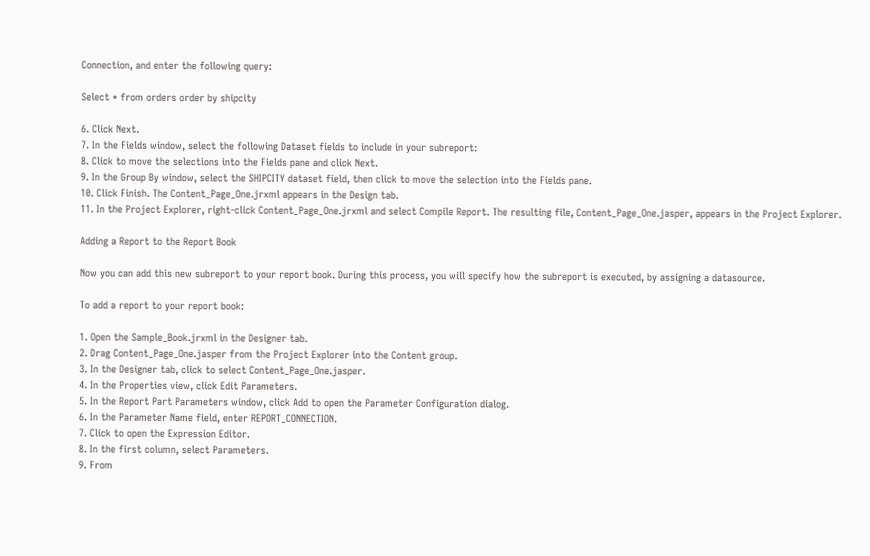Connection, and enter the following query:

Select * from orders order by shipcity

6. Click Next.
7. In the Fields window, select the following Dataset fields to include in your subreport:
8. Click to move the selections into the Fields pane and click Next.
9. In the Group By window, select the SHIPCITY dataset field, then click to move the selection into the Fields pane.
10. Click Finish. The Content_Page_One.jrxml appears in the Design tab.
11. In the Project Explorer, right-click Content_Page_One.jrxml and select Compile Report. The resulting file, Content_Page_One.jasper, appears in the Project Explorer.

Adding a Report to the Report Book

Now you can add this new subreport to your report book. During this process, you will specify how the subreport is executed, by assigning a datasource.

To add a report to your report book:

1. Open the Sample_Book.jrxml in the Designer tab.
2. Drag Content_Page_One.jasper from the Project Explorer into the Content group.
3. In the Designer tab, click to select Content_Page_One.jasper.
4. In the Properties view, click Edit Parameters.
5. In the Report Part Parameters window, click Add to open the Parameter Configuration dialog.
6. In the Parameter Name field, enter REPORT_CONNECTION.
7. Click to open the Expression Editor.
8. In the first column, select Parameters.
9. From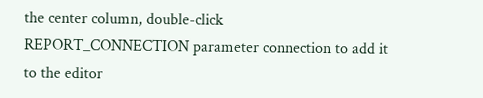the center column, double-click REPORT_CONNECTION parameter connection to add it to the editor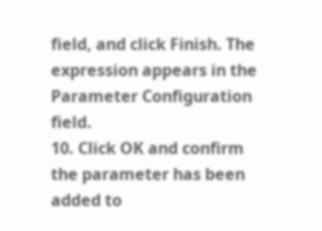field, and click Finish. The expression appears in the Parameter Configuration field.
10. Click OK and confirm the parameter has been added to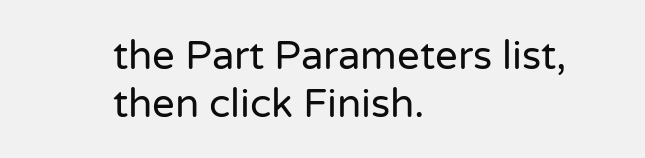the Part Parameters list, then click Finish.